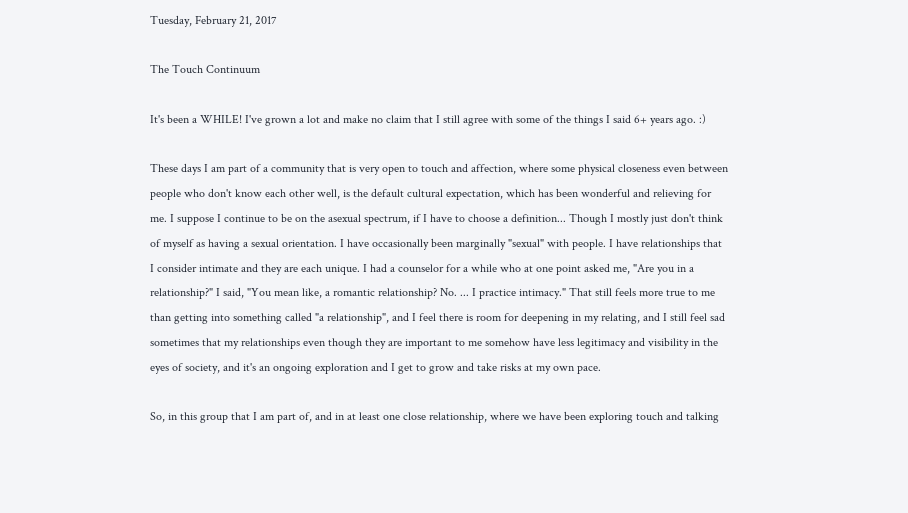Tuesday, February 21, 2017

The Touch Continuum

It's been a WHILE! I've grown a lot and make no claim that I still agree with some of the things I said 6+ years ago. :)

These days I am part of a community that is very open to touch and affection, where some physical closeness even between people who don't know each other well, is the default cultural expectation, which has been wonderful and relieving for me. I suppose I continue to be on the asexual spectrum, if I have to choose a definition... Though I mostly just don't think of myself as having a sexual orientation. I have occasionally been marginally "sexual" with people. I have relationships that I consider intimate and they are each unique. I had a counselor for a while who at one point asked me, "Are you in a relationship?" I said, "You mean like, a romantic relationship? No. ... I practice intimacy." That still feels more true to me than getting into something called "a relationship", and I feel there is room for deepening in my relating, and I still feel sad sometimes that my relationships even though they are important to me somehow have less legitimacy and visibility in the eyes of society, and it's an ongoing exploration and I get to grow and take risks at my own pace.

So, in this group that I am part of, and in at least one close relationship, where we have been exploring touch and talking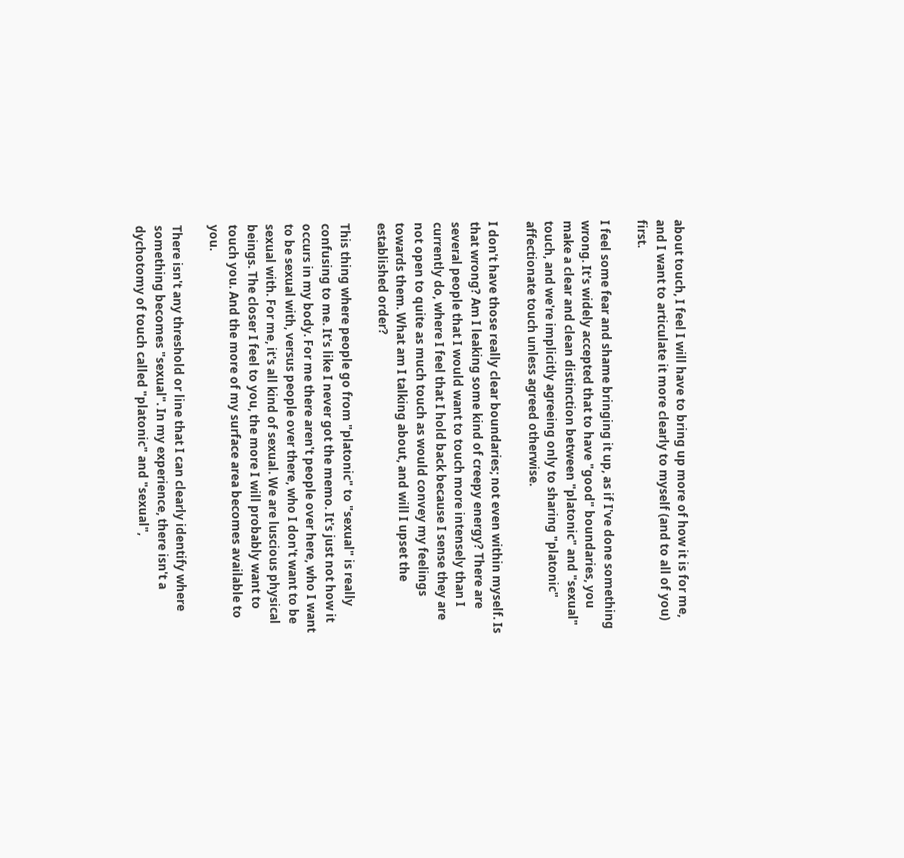about touch, I feel I will have to bring up more of how it is for me, and I want to articulate it more clearly to myself (and to all of you) first.

I feel some fear and shame bringing it up, as if I've done something wrong. It's widely accepted that to have "good" boundaries, you make a clear and clean distinction between "platonic" and "sexual" touch, and we're implicitly agreeing only to sharing "platonic" affectionate touch unless agreed otherwise.

I don't have those really clear boundaries; not even within myself. Is that wrong? Am I leaking some kind of creepy energy? There are several people that I would want to touch more intensely than I currently do, where I feel that I hold back because I sense they are not open to quite as much touch as would convey my feelings towards them. What am I talking about, and will I upset the established order?

This thing where people go from "platonic" to "sexual" is really confusing to me. It's like I never got the memo. It's just not how it occurs in my body. For me there aren't people over here, who I want to be sexual with, versus people over there, who I don't want to be sexual with. For me, it's all kind of sexual. We are luscious physical beings. The closer I feel to you, the more I will probably want to touch you. And the more of my surface area becomes available to you.

There isn't any threshold or line that I can clearly identify where something becomes "sexual". In my experience, there isn't a dychotomy of touch called "platonic" and "sexual",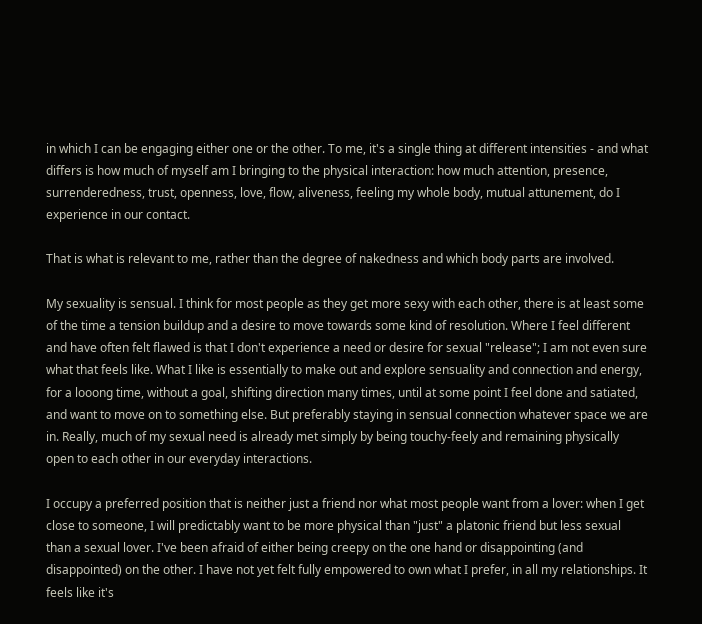in which I can be engaging either one or the other. To me, it's a single thing at different intensities - and what differs is how much of myself am I bringing to the physical interaction: how much attention, presence, surrenderedness, trust, openness, love, flow, aliveness, feeling my whole body, mutual attunement, do I experience in our contact.

That is what is relevant to me, rather than the degree of nakedness and which body parts are involved.

My sexuality is sensual. I think for most people as they get more sexy with each other, there is at least some of the time a tension buildup and a desire to move towards some kind of resolution. Where I feel different and have often felt flawed is that I don't experience a need or desire for sexual "release"; I am not even sure what that feels like. What I like is essentially to make out and explore sensuality and connection and energy, for a looong time, without a goal, shifting direction many times, until at some point I feel done and satiated, and want to move on to something else. But preferably staying in sensual connection whatever space we are in. Really, much of my sexual need is already met simply by being touchy-feely and remaining physically open to each other in our everyday interactions.

I occupy a preferred position that is neither just a friend nor what most people want from a lover: when I get close to someone, I will predictably want to be more physical than "just" a platonic friend but less sexual than a sexual lover. I've been afraid of either being creepy on the one hand or disappointing (and disappointed) on the other. I have not yet felt fully empowered to own what I prefer, in all my relationships. It feels like it's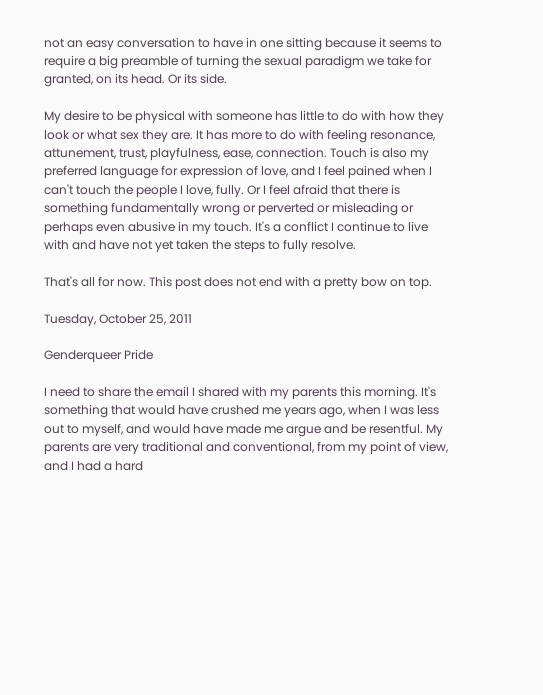not an easy conversation to have in one sitting because it seems to require a big preamble of turning the sexual paradigm we take for granted, on its head. Or its side.

My desire to be physical with someone has little to do with how they look or what sex they are. It has more to do with feeling resonance, attunement, trust, playfulness, ease, connection. Touch is also my preferred language for expression of love, and I feel pained when I can't touch the people I love, fully. Or I feel afraid that there is something fundamentally wrong or perverted or misleading or perhaps even abusive in my touch. It's a conflict I continue to live with and have not yet taken the steps to fully resolve.

That's all for now. This post does not end with a pretty bow on top.

Tuesday, October 25, 2011

Genderqueer Pride

I need to share the email I shared with my parents this morning. It's something that would have crushed me years ago, when I was less out to myself, and would have made me argue and be resentful. My parents are very traditional and conventional, from my point of view, and I had a hard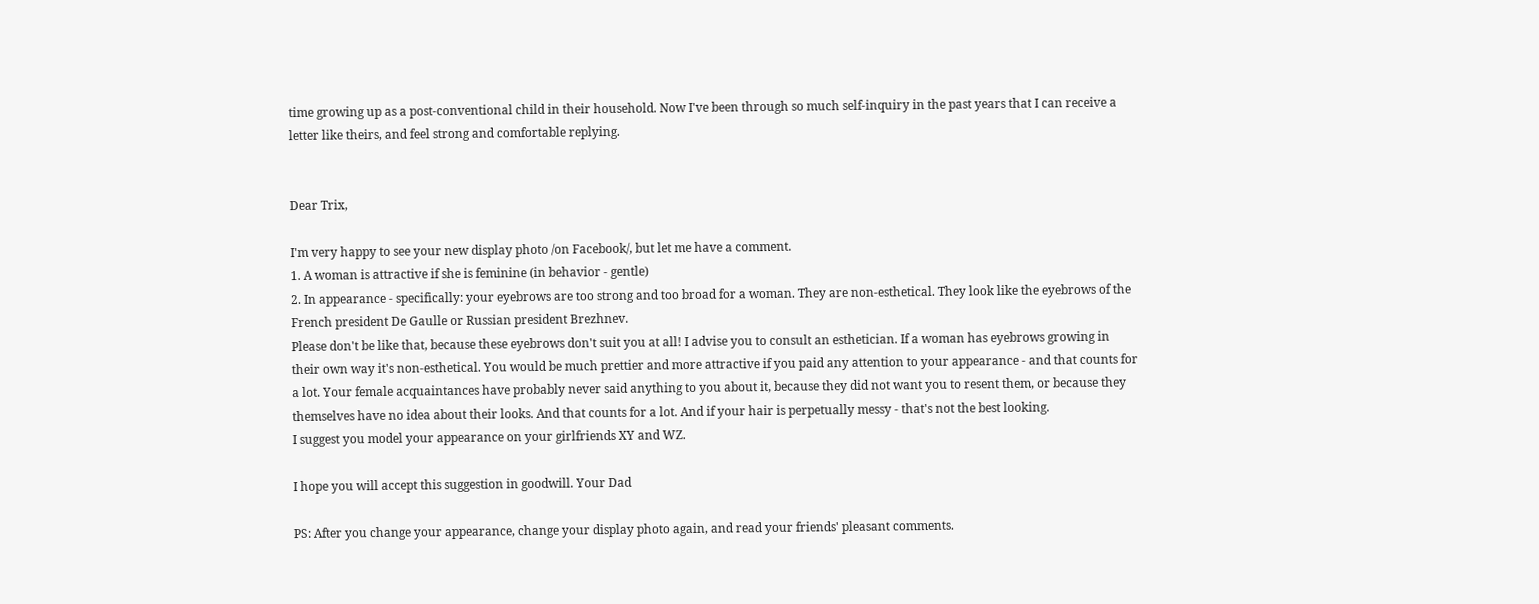time growing up as a post-conventional child in their household. Now I've been through so much self-inquiry in the past years that I can receive a letter like theirs, and feel strong and comfortable replying.


Dear Trix,

I'm very happy to see your new display photo /on Facebook/, but let me have a comment.
1. A woman is attractive if she is feminine (in behavior - gentle)
2. In appearance - specifically: your eyebrows are too strong and too broad for a woman. They are non-esthetical. They look like the eyebrows of the French president De Gaulle or Russian president Brezhnev.
Please don't be like that, because these eyebrows don't suit you at all! I advise you to consult an esthetician. If a woman has eyebrows growing in their own way it's non-esthetical. You would be much prettier and more attractive if you paid any attention to your appearance - and that counts for a lot. Your female acquaintances have probably never said anything to you about it, because they did not want you to resent them, or because they themselves have no idea about their looks. And that counts for a lot. And if your hair is perpetually messy - that's not the best looking.
I suggest you model your appearance on your girlfriends XY and WZ.

I hope you will accept this suggestion in goodwill. Your Dad

PS: After you change your appearance, change your display photo again, and read your friends' pleasant comments.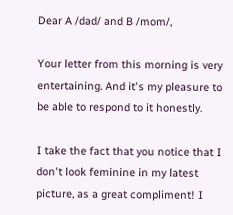Dear A /dad/ and B /mom/,

Your letter from this morning is very entertaining. And it's my pleasure to be able to respond to it honestly.

I take the fact that you notice that I don't look feminine in my latest picture, as a great compliment! I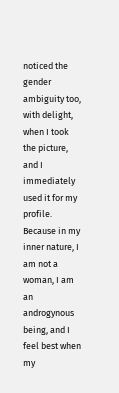noticed the gender ambiguity too, with delight, when I took the picture, and I immediately used it for my profile. Because in my inner nature, I am not a woman, I am an androgynous being, and I feel best when my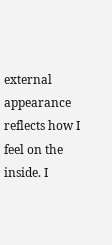external appearance reflects how I feel on the inside. I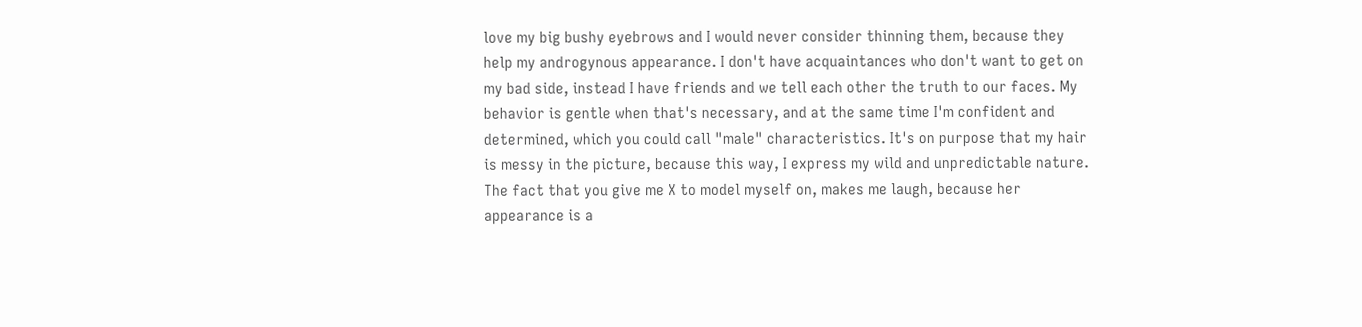love my big bushy eyebrows and I would never consider thinning them, because they help my androgynous appearance. I don't have acquaintances who don't want to get on my bad side, instead I have friends and we tell each other the truth to our faces. My behavior is gentle when that's necessary, and at the same time I'm confident and determined, which you could call "male" characteristics. It's on purpose that my hair is messy in the picture, because this way, I express my wild and unpredictable nature. The fact that you give me X to model myself on, makes me laugh, because her appearance is a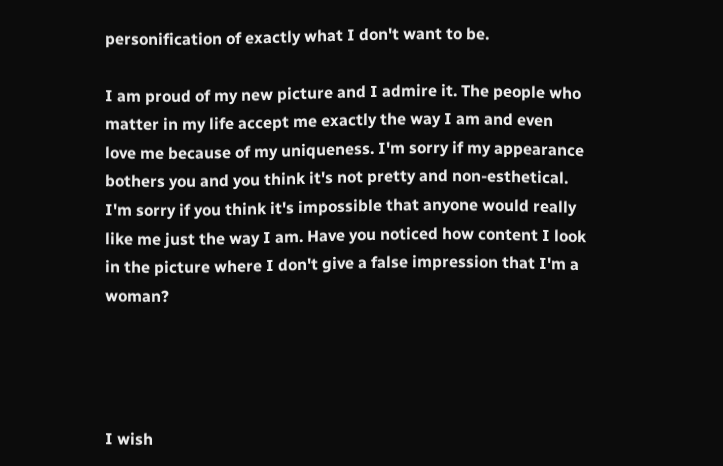personification of exactly what I don't want to be.

I am proud of my new picture and I admire it. The people who matter in my life accept me exactly the way I am and even love me because of my uniqueness. I'm sorry if my appearance bothers you and you think it's not pretty and non-esthetical. I'm sorry if you think it's impossible that anyone would really like me just the way I am. Have you noticed how content I look in the picture where I don't give a false impression that I'm a woman?




I wish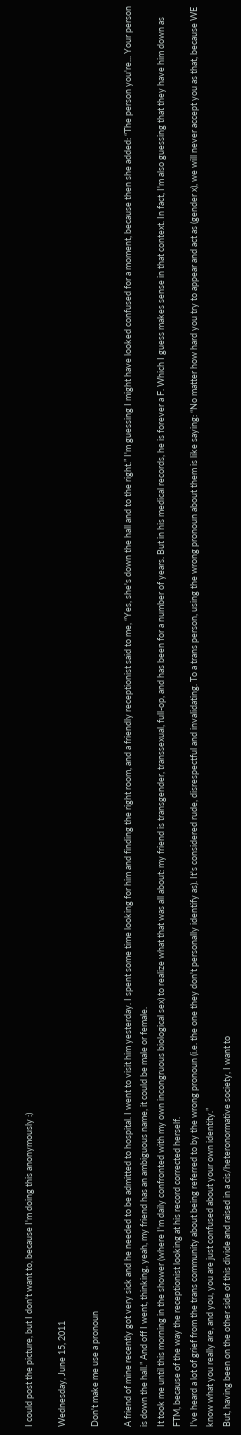I could post the picture, but I don't want to, because I'm doing this anonymously :)

Wednesday, June 15, 2011

Don't make me use a pronoun

A friend of mine recently got very sick and he needed to be admitted to hospital. I went to visit him yesterday. I spent some time looking for him and finding the right room, and a friendly receptionist said to me, “Yes, she's down the hall and to the right.” I'm guessing I might have looked confused for a moment, because then she added: “The person you're... Your person is down the hall.” And off I went, thinking, yeah, my friend has an ambiguous name, it could be male or female.
It took me until this morning in the shower (where I'm daily confronted with my own incongruous biological sex) to realize what that was all about: my friend is transgender, transsexual, full-op, and has been for a number of years. But in his medical records, he is forever a F. Which I guess makes sense in that context. In fact, I'm also guessing that they have him down as FTM, because of the way the receptionist looking at his record corrected herself.
I've heard a lot of grief from the trans community about being referred to by the wrong pronoun (i.e. the one they don't personally identify as). It's considered rude, disrespectful and invalidating. To a trans person, using the wrong pronoun about them is like saying: “No matter how hard you try to appear and act as (gender x), we will never accept you as that, because WE know what you really are, and you, you are just confused about your own identity.”
But, having been on the other side of this divide and raised in a cis/heteronormative society, I want to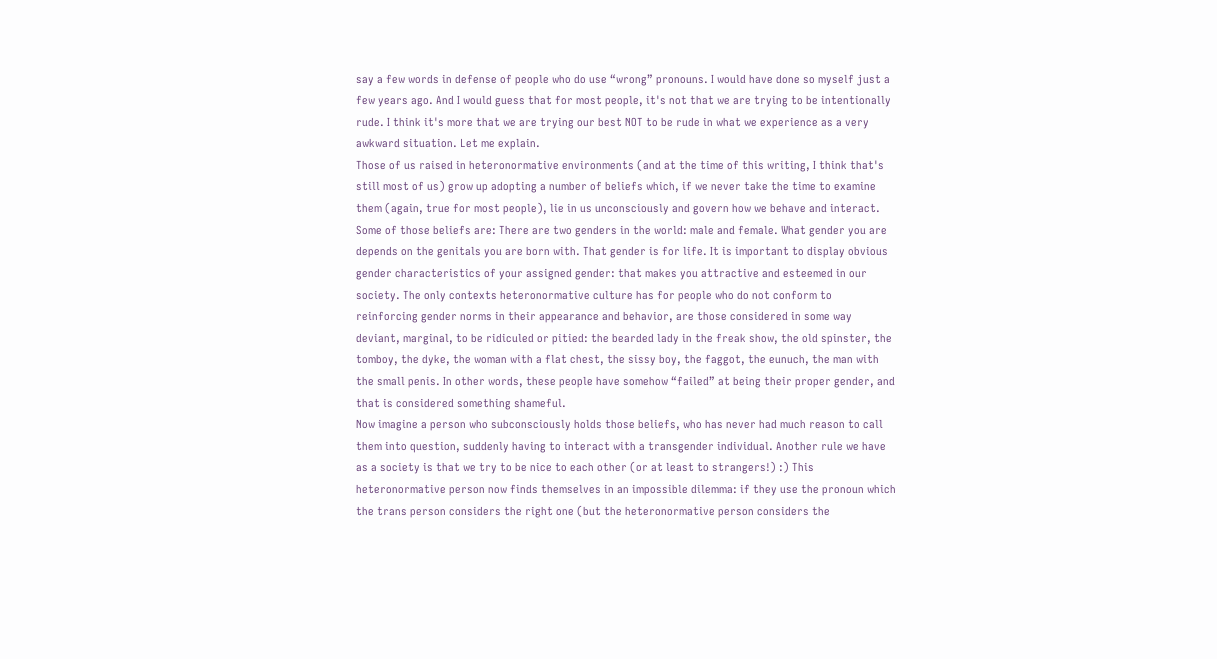say a few words in defense of people who do use “wrong” pronouns. I would have done so myself just a few years ago. And I would guess that for most people, it's not that we are trying to be intentionally rude. I think it's more that we are trying our best NOT to be rude in what we experience as a very awkward situation. Let me explain.
Those of us raised in heteronormative environments (and at the time of this writing, I think that's still most of us) grow up adopting a number of beliefs which, if we never take the time to examine them (again, true for most people), lie in us unconsciously and govern how we behave and interact. Some of those beliefs are: There are two genders in the world: male and female. What gender you are depends on the genitals you are born with. That gender is for life. It is important to display obvious gender characteristics of your assigned gender: that makes you attractive and esteemed in our society. The only contexts heteronormative culture has for people who do not conform to reinforcing gender norms in their appearance and behavior, are those considered in some way deviant, marginal, to be ridiculed or pitied: the bearded lady in the freak show, the old spinster, the tomboy, the dyke, the woman with a flat chest, the sissy boy, the faggot, the eunuch, the man with the small penis. In other words, these people have somehow “failed” at being their proper gender, and that is considered something shameful.
Now imagine a person who subconsciously holds those beliefs, who has never had much reason to call them into question, suddenly having to interact with a transgender individual. Another rule we have as a society is that we try to be nice to each other (or at least to strangers!) :) This heteronormative person now finds themselves in an impossible dilemma: if they use the pronoun which the trans person considers the right one (but the heteronormative person considers the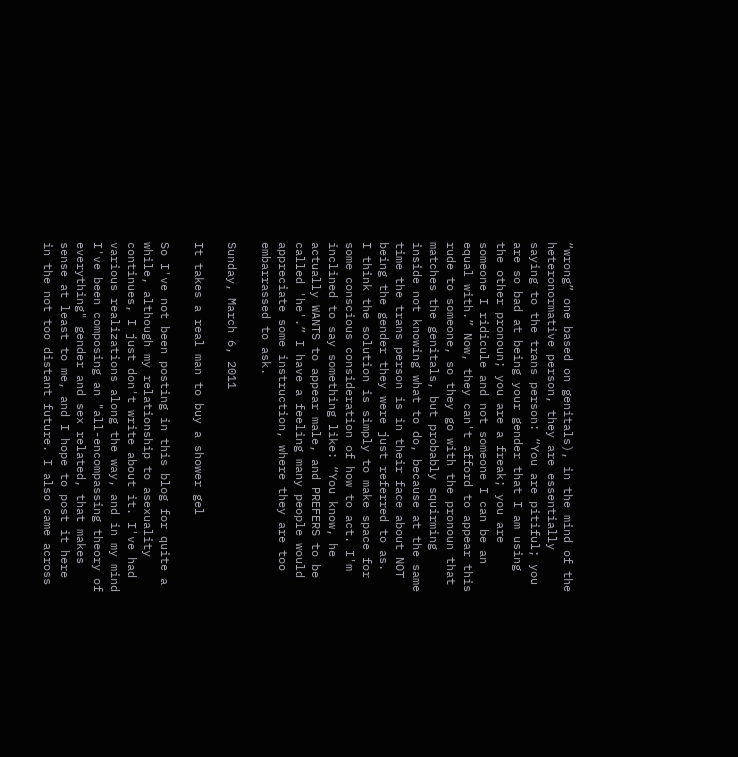“wrong” one based on genitals), in the mind of the heteronormative person, they are essentially saying to the trans person: “You are pitiful; you are so bad at being your gender that I am using the other pronoun; you are a freak; you are someone I ridicule and not someone I can be an equal with.” Now, they can't afford to appear this rude to someone, so they go with the pronoun that matches the genitals, but probably squirming inside not knowing what to do, because at the same time the trans person is in their face about NOT being the gender they were just referred to as.
I think the solution is simply to make space for some conscious consideration of how to act. I'm inclined to say something like: “You know, he actually WANTS to appear male, and PREFERS to be called 'he'.” I have a feeling many people would appreciate some instruction, where they are too embarrassed to ask.

Sunday, March 6, 2011

It takes a real man to buy a shower gel

So I've not been posting in this blog for quite a while, although my relationship to asexuality continues, I just don't write about it. I've had various realizations along the way, and in my mind I've been composing an "all-encompassing theory of everything" gender and sex related, that makes sense at least to me, and I hope to post it here in the not too distant future. I also came across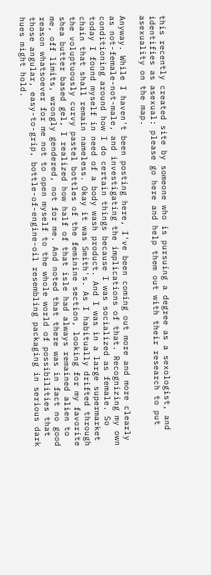this recently created site by someone who is pursuing a degree as a sexologist, and identifies as asexual: please go here and help them out with their research to put asexuality on the map.

Anyway. While I haven't been posting here, I've been coming out more and more clearly as not-female-not-male, and investigating the implications of that. Recognizing my own conditioning around how I do certain things because I was socialized as female. So today I found myself in need of a body wash product. And I was in a large supermarket chain that shall remain nameless. Okay it was Smith's. As I habitually drifted through the voluptuously curvy pastel bottles of the feminine section, looking for my favorite shea butter based gel, I realized how half of that isle had always remained alien to me, off limits, wrongly gendered, not for me. And noted that there was in fact no good reason whatsoever for me not to open myself to the whole world of possibilities that those angular, easy-to-grip, bottle-of-engine-oil resembling packaging in serious dark hues might hold.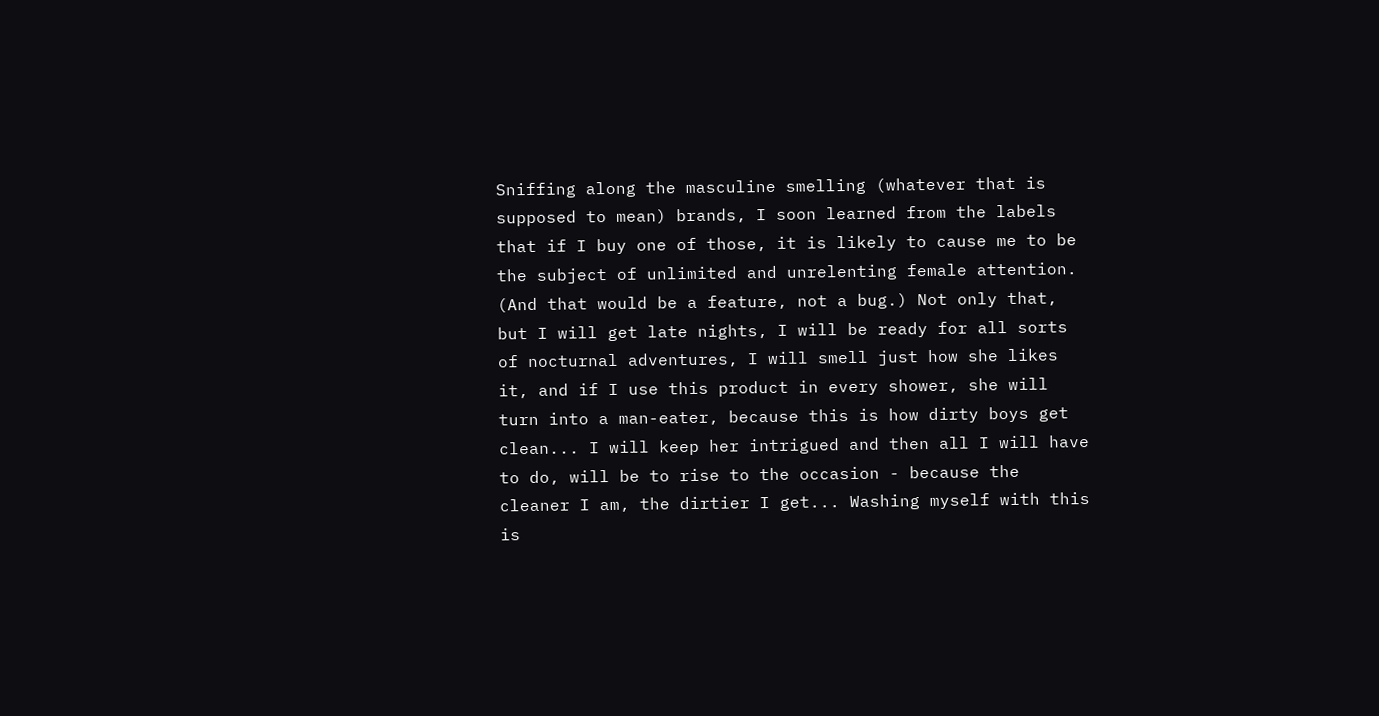Sniffing along the masculine smelling (whatever that is supposed to mean) brands, I soon learned from the labels that if I buy one of those, it is likely to cause me to be the subject of unlimited and unrelenting female attention. (And that would be a feature, not a bug.) Not only that, but I will get late nights, I will be ready for all sorts of nocturnal adventures, I will smell just how she likes it, and if I use this product in every shower, she will turn into a man-eater, because this is how dirty boys get clean... I will keep her intrigued and then all I will have to do, will be to rise to the occasion - because the cleaner I am, the dirtier I get... Washing myself with this is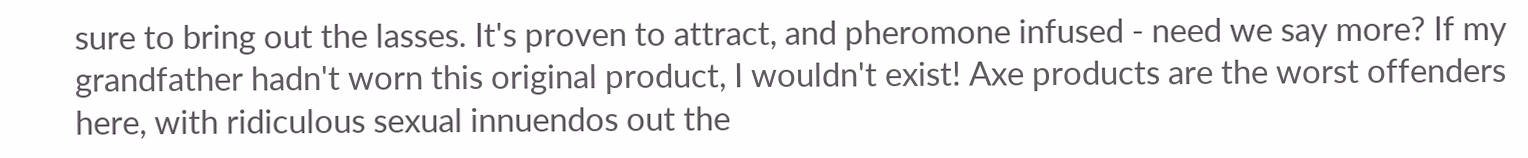sure to bring out the lasses. It's proven to attract, and pheromone infused - need we say more? If my grandfather hadn't worn this original product, I wouldn't exist! Axe products are the worst offenders here, with ridiculous sexual innuendos out the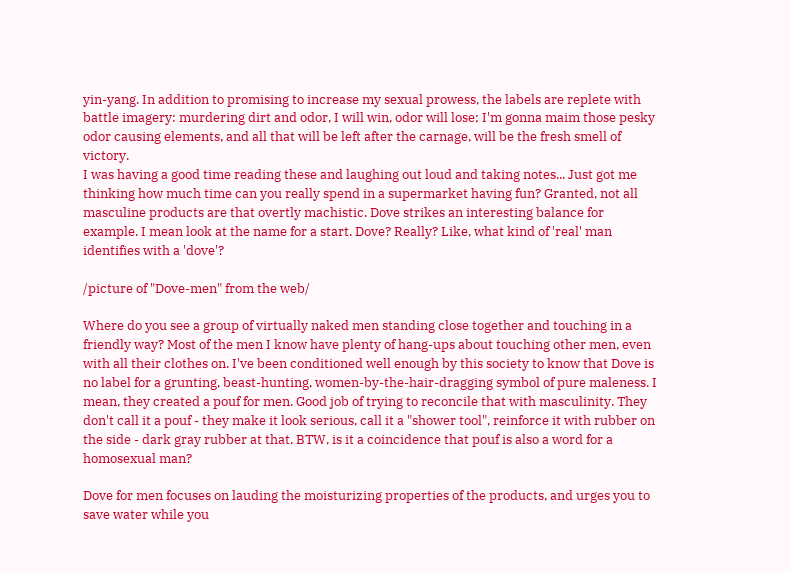yin-yang. In addition to promising to increase my sexual prowess, the labels are replete with battle imagery: murdering dirt and odor, I will win, odor will lose; I'm gonna maim those pesky odor causing elements, and all that will be left after the carnage, will be the fresh smell of victory.
I was having a good time reading these and laughing out loud and taking notes... Just got me thinking how much time can you really spend in a supermarket having fun? Granted, not all masculine products are that overtly machistic. Dove strikes an interesting balance for example. I mean look at the name for a start. Dove? Really? Like, what kind of 'real' man identifies with a 'dove'?

/picture of "Dove-men" from the web/

Where do you see a group of virtually naked men standing close together and touching in a friendly way? Most of the men I know have plenty of hang-ups about touching other men, even with all their clothes on. I've been conditioned well enough by this society to know that Dove is no label for a grunting, beast-hunting, women-by-the-hair-dragging symbol of pure maleness. I mean, they created a pouf for men. Good job of trying to reconcile that with masculinity. They don't call it a pouf - they make it look serious, call it a "shower tool", reinforce it with rubber on the side - dark gray rubber at that. BTW, is it a coincidence that pouf is also a word for a homosexual man?

Dove for men focuses on lauding the moisturizing properties of the products, and urges you to save water while you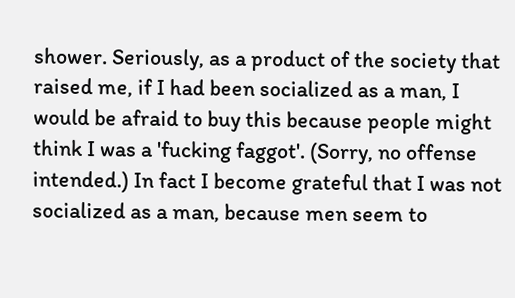shower. Seriously, as a product of the society that raised me, if I had been socialized as a man, I would be afraid to buy this because people might think I was a 'fucking faggot'. (Sorry, no offense intended.) In fact I become grateful that I was not socialized as a man, because men seem to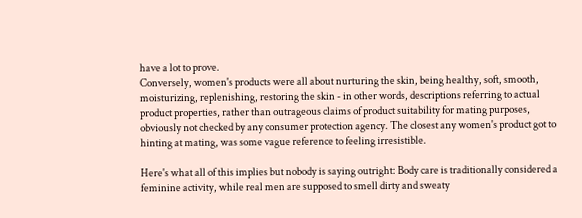have a lot to prove.
Conversely, women's products were all about nurturing the skin, being healthy, soft, smooth, moisturizing, replenishing, restoring the skin - in other words, descriptions referring to actual product properties, rather than outrageous claims of product suitability for mating purposes, obviously not checked by any consumer protection agency. The closest any women's product got to hinting at mating, was some vague reference to feeling irresistible.

Here's what all of this implies but nobody is saying outright: Body care is traditionally considered a feminine activity, while real men are supposed to smell dirty and sweaty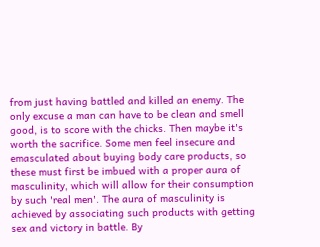from just having battled and killed an enemy. The only excuse a man can have to be clean and smell good, is to score with the chicks. Then maybe it's worth the sacrifice. Some men feel insecure and emasculated about buying body care products, so these must first be imbued with a proper aura of masculinity, which will allow for their consumption by such 'real men'. The aura of masculinity is achieved by associating such products with getting sex and victory in battle. By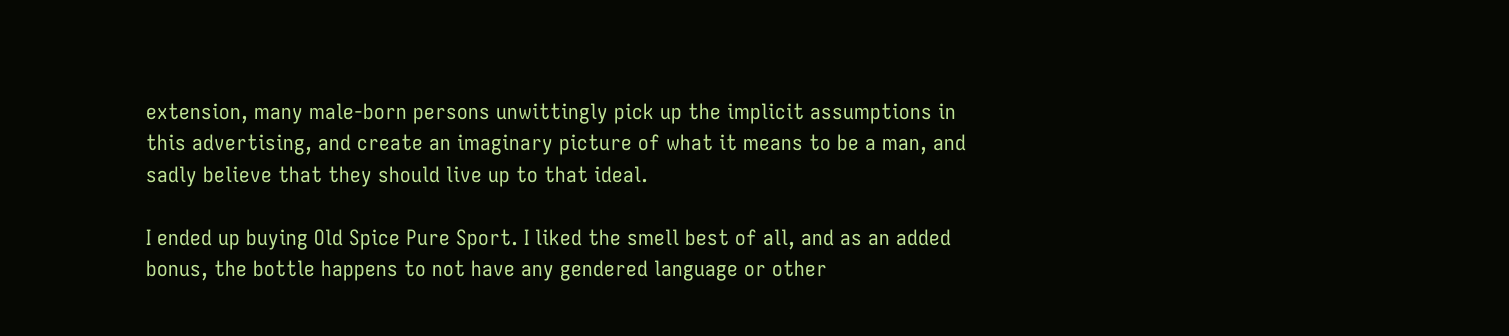extension, many male-born persons unwittingly pick up the implicit assumptions in this advertising, and create an imaginary picture of what it means to be a man, and sadly believe that they should live up to that ideal.

I ended up buying Old Spice Pure Sport. I liked the smell best of all, and as an added bonus, the bottle happens to not have any gendered language or other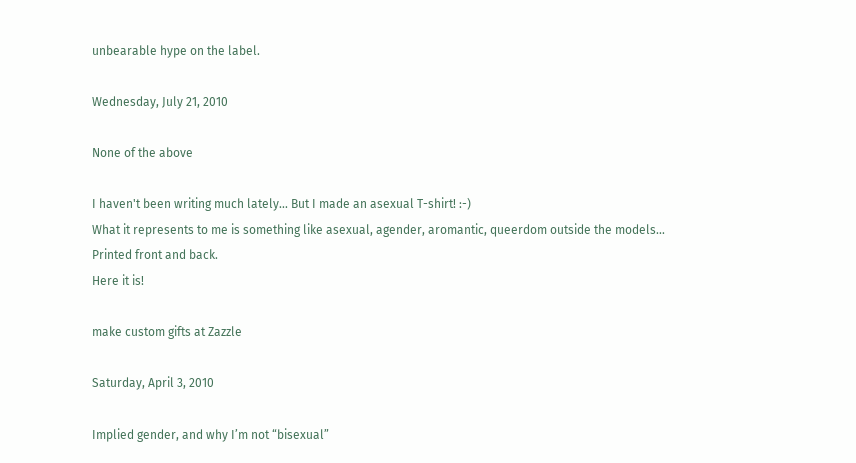unbearable hype on the label.

Wednesday, July 21, 2010

None of the above

I haven't been writing much lately... But I made an asexual T-shirt! :-)
What it represents to me is something like asexual, agender, aromantic, queerdom outside the models...
Printed front and back.
Here it is!

make custom gifts at Zazzle

Saturday, April 3, 2010

Implied gender, and why I’m not “bisexual”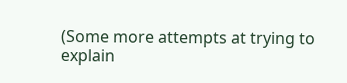(Some more attempts at trying to explain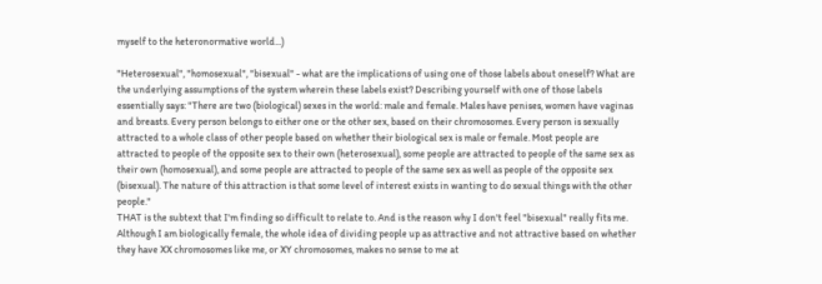myself to the heteronormative world...)

"Heterosexual", "homosexual", "bisexual" - what are the implications of using one of those labels about oneself? What are the underlying assumptions of the system wherein these labels exist? Describing yourself with one of those labels essentially says: "There are two (biological) sexes in the world: male and female. Males have penises, women have vaginas and breasts. Every person belongs to either one or the other sex, based on their chromosomes. Every person is sexually attracted to a whole class of other people based on whether their biological sex is male or female. Most people are attracted to people of the opposite sex to their own (heterosexual), some people are attracted to people of the same sex as their own (homosexual), and some people are attracted to people of the same sex as well as people of the opposite sex (bisexual). The nature of this attraction is that some level of interest exists in wanting to do sexual things with the other people."
THAT is the subtext that I'm finding so difficult to relate to. And is the reason why I don't feel "bisexual" really fits me.
Although I am biologically female, the whole idea of dividing people up as attractive and not attractive based on whether they have XX chromosomes like me, or XY chromosomes, makes no sense to me at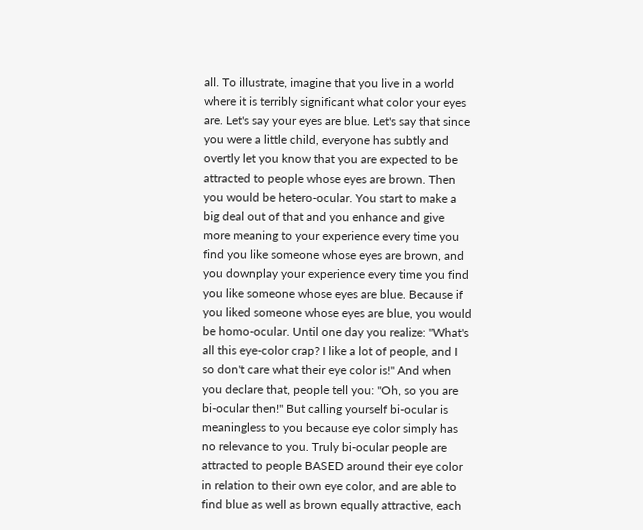all. To illustrate, imagine that you live in a world where it is terribly significant what color your eyes are. Let's say your eyes are blue. Let's say that since you were a little child, everyone has subtly and overtly let you know that you are expected to be attracted to people whose eyes are brown. Then you would be hetero-ocular. You start to make a big deal out of that and you enhance and give more meaning to your experience every time you find you like someone whose eyes are brown, and you downplay your experience every time you find you like someone whose eyes are blue. Because if you liked someone whose eyes are blue, you would be homo-ocular. Until one day you realize: "What's all this eye-color crap? I like a lot of people, and I so don't care what their eye color is!" And when you declare that, people tell you: "Oh, so you are bi-ocular then!" But calling yourself bi-ocular is meaningless to you because eye color simply has no relevance to you. Truly bi-ocular people are attracted to people BASED around their eye color in relation to their own eye color, and are able to find blue as well as brown equally attractive, each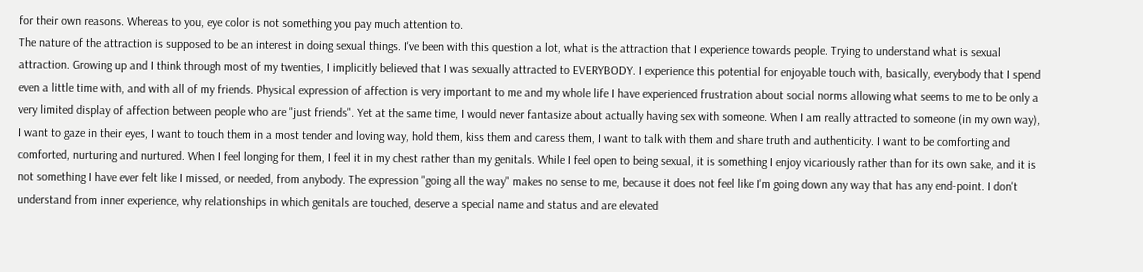for their own reasons. Whereas to you, eye color is not something you pay much attention to.
The nature of the attraction is supposed to be an interest in doing sexual things. I've been with this question a lot, what is the attraction that I experience towards people. Trying to understand what is sexual attraction. Growing up and I think through most of my twenties, I implicitly believed that I was sexually attracted to EVERYBODY. I experience this potential for enjoyable touch with, basically, everybody that I spend even a little time with, and with all of my friends. Physical expression of affection is very important to me and my whole life I have experienced frustration about social norms allowing what seems to me to be only a very limited display of affection between people who are "just friends". Yet at the same time, I would never fantasize about actually having sex with someone. When I am really attracted to someone (in my own way), I want to gaze in their eyes, I want to touch them in a most tender and loving way, hold them, kiss them and caress them, I want to talk with them and share truth and authenticity. I want to be comforting and comforted, nurturing and nurtured. When I feel longing for them, I feel it in my chest rather than my genitals. While I feel open to being sexual, it is something I enjoy vicariously rather than for its own sake, and it is not something I have ever felt like I missed, or needed, from anybody. The expression "going all the way" makes no sense to me, because it does not feel like I'm going down any way that has any end-point. I don't understand from inner experience, why relationships in which genitals are touched, deserve a special name and status and are elevated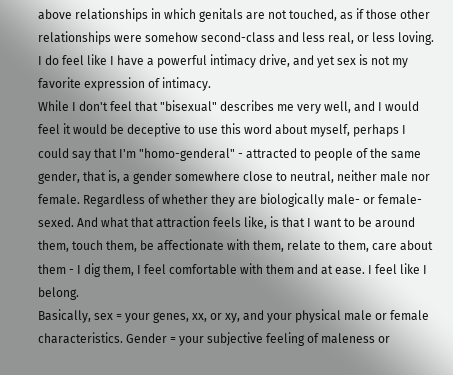above relationships in which genitals are not touched, as if those other relationships were somehow second-class and less real, or less loving. I do feel like I have a powerful intimacy drive, and yet sex is not my favorite expression of intimacy.
While I don't feel that "bisexual" describes me very well, and I would feel it would be deceptive to use this word about myself, perhaps I could say that I'm "homo-genderal" - attracted to people of the same gender, that is, a gender somewhere close to neutral, neither male nor female. Regardless of whether they are biologically male- or female-sexed. And what that attraction feels like, is that I want to be around them, touch them, be affectionate with them, relate to them, care about them - I dig them, I feel comfortable with them and at ease. I feel like I belong.
Basically, sex = your genes, xx, or xy, and your physical male or female characteristics. Gender = your subjective feeling of maleness or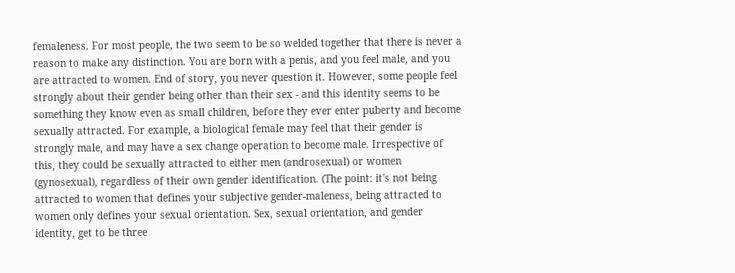femaleness. For most people, the two seem to be so welded together that there is never a reason to make any distinction. You are born with a penis, and you feel male, and you are attracted to women. End of story, you never question it. However, some people feel strongly about their gender being other than their sex - and this identity seems to be something they know even as small children, before they ever enter puberty and become sexually attracted. For example, a biological female may feel that their gender is strongly male, and may have a sex change operation to become male. Irrespective of this, they could be sexually attracted to either men (androsexual) or women (gynosexual), regardless of their own gender identification. (The point: it's not being attracted to women that defines your subjective gender-maleness, being attracted to women only defines your sexual orientation. Sex, sexual orientation, and gender identity, get to be three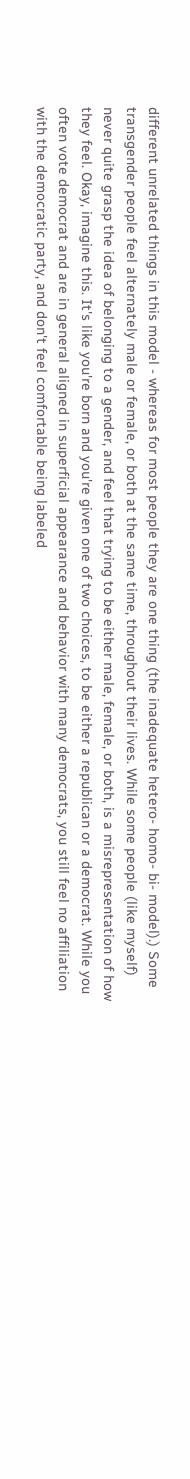different unrelated things in this model - whereas for most people they are one thing (the inadequate hetero- homo- bi- model).) Some transgender people feel alternately male or female, or both at the same time, throughout their lives. While some people (like myself) never quite grasp the idea of belonging to a gender, and feel that trying to be either male, female, or both, is a misrepresentation of how they feel. Okay, imagine this. It's like you're born and you're given one of two choices, to be either a republican or a democrat. While you often vote democrat and are in general aligned in superficial appearance and behavior with many democrats, you still feel no affiliation with the democratic party, and don't feel comfortable being labeled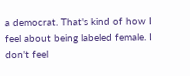a democrat. That's kind of how I feel about being labeled female. I don't feel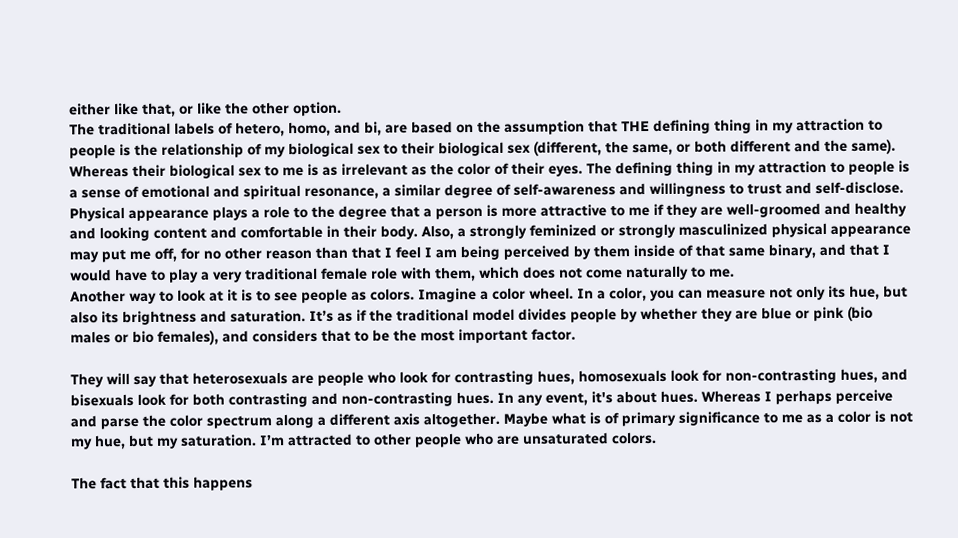either like that, or like the other option.
The traditional labels of hetero, homo, and bi, are based on the assumption that THE defining thing in my attraction to people is the relationship of my biological sex to their biological sex (different, the same, or both different and the same). Whereas their biological sex to me is as irrelevant as the color of their eyes. The defining thing in my attraction to people is a sense of emotional and spiritual resonance, a similar degree of self-awareness and willingness to trust and self-disclose. Physical appearance plays a role to the degree that a person is more attractive to me if they are well-groomed and healthy and looking content and comfortable in their body. Also, a strongly feminized or strongly masculinized physical appearance may put me off, for no other reason than that I feel I am being perceived by them inside of that same binary, and that I would have to play a very traditional female role with them, which does not come naturally to me.
Another way to look at it is to see people as colors. Imagine a color wheel. In a color, you can measure not only its hue, but also its brightness and saturation. It’s as if the traditional model divides people by whether they are blue or pink (bio males or bio females), and considers that to be the most important factor.

They will say that heterosexuals are people who look for contrasting hues, homosexuals look for non-contrasting hues, and bisexuals look for both contrasting and non-contrasting hues. In any event, it's about hues. Whereas I perhaps perceive and parse the color spectrum along a different axis altogether. Maybe what is of primary significance to me as a color is not my hue, but my saturation. I’m attracted to other people who are unsaturated colors.

The fact that this happens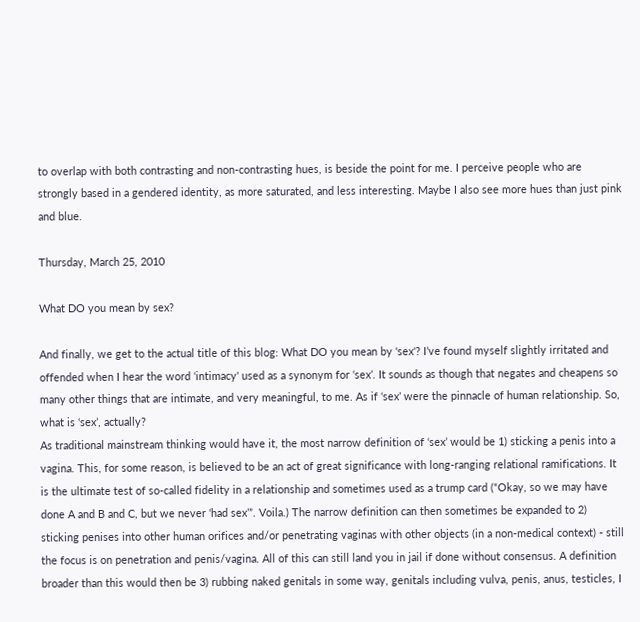to overlap with both contrasting and non-contrasting hues, is beside the point for me. I perceive people who are strongly based in a gendered identity, as more saturated, and less interesting. Maybe I also see more hues than just pink and blue.

Thursday, March 25, 2010

What DO you mean by sex?

And finally, we get to the actual title of this blog: What DO you mean by 'sex'? I’ve found myself slightly irritated and offended when I hear the word ‘intimacy' used as a synonym for ‘sex’. It sounds as though that negates and cheapens so many other things that are intimate, and very meaningful, to me. As if ‘sex’ were the pinnacle of human relationship. So, what is ‘sex’, actually?
As traditional mainstream thinking would have it, the most narrow definition of ‘sex’ would be 1) sticking a penis into a vagina. This, for some reason, is believed to be an act of great significance with long-ranging relational ramifications. It is the ultimate test of so-called fidelity in a relationship and sometimes used as a trump card (“Okay, so we may have done A and B and C, but we never ‘had sex’”. Voila.) The narrow definition can then sometimes be expanded to 2) sticking penises into other human orifices and/or penetrating vaginas with other objects (in a non-medical context) - still the focus is on penetration and penis/vagina. All of this can still land you in jail if done without consensus. A definition broader than this would then be 3) rubbing naked genitals in some way, genitals including vulva, penis, anus, testicles, I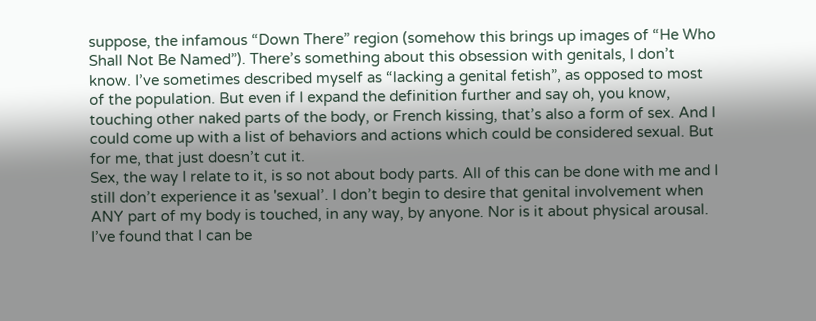suppose, the infamous “Down There” region (somehow this brings up images of “He Who Shall Not Be Named”). There’s something about this obsession with genitals, I don’t know. I’ve sometimes described myself as “lacking a genital fetish”, as opposed to most of the population. But even if I expand the definition further and say oh, you know, touching other naked parts of the body, or French kissing, that’s also a form of sex. And I could come up with a list of behaviors and actions which could be considered sexual. But for me, that just doesn’t cut it.
Sex, the way I relate to it, is so not about body parts. All of this can be done with me and I still don’t experience it as 'sexual’. I don’t begin to desire that genital involvement when ANY part of my body is touched, in any way, by anyone. Nor is it about physical arousal. I’ve found that I can be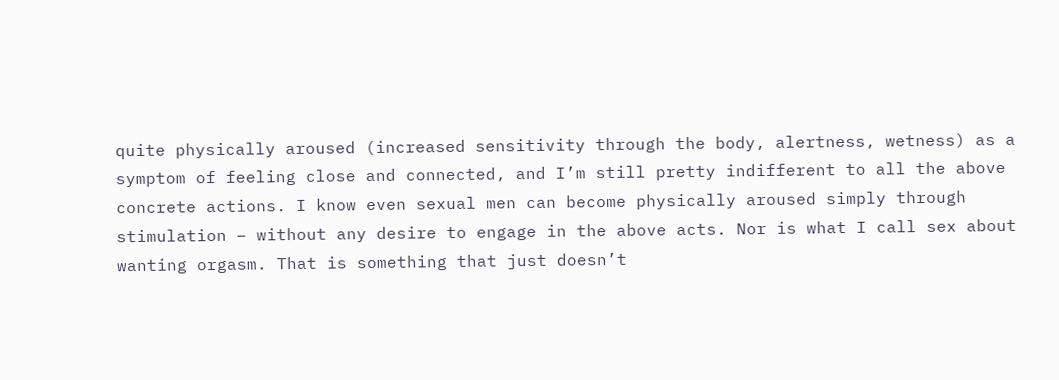quite physically aroused (increased sensitivity through the body, alertness, wetness) as a symptom of feeling close and connected, and I’m still pretty indifferent to all the above concrete actions. I know even sexual men can become physically aroused simply through stimulation – without any desire to engage in the above acts. Nor is what I call sex about wanting orgasm. That is something that just doesn’t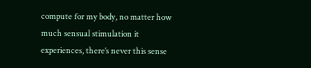compute for my body, no matter how much sensual stimulation it experiences, there’s never this sense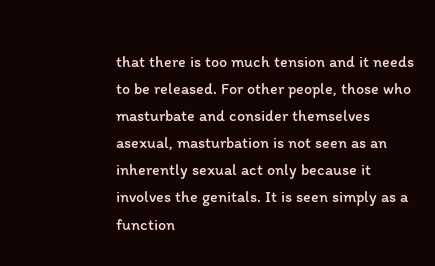that there is too much tension and it needs to be released. For other people, those who masturbate and consider themselves asexual, masturbation is not seen as an inherently sexual act only because it involves the genitals. It is seen simply as a function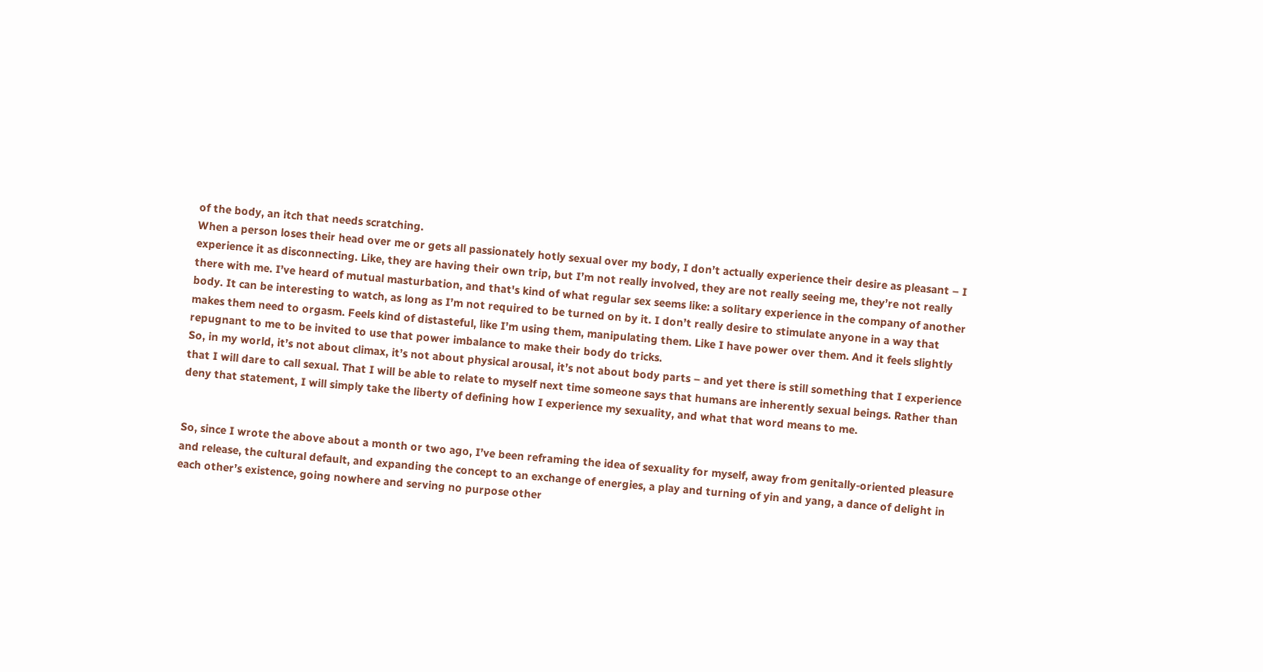of the body, an itch that needs scratching.
When a person loses their head over me or gets all passionately hotly sexual over my body, I don’t actually experience their desire as pleasant – I experience it as disconnecting. Like, they are having their own trip, but I’m not really involved, they are not really seeing me, they’re not really there with me. I’ve heard of mutual masturbation, and that's kind of what regular sex seems like: a solitary experience in the company of another body. It can be interesting to watch, as long as I’m not required to be turned on by it. I don’t really desire to stimulate anyone in a way that makes them need to orgasm. Feels kind of distasteful, like I’m using them, manipulating them. Like I have power over them. And it feels slightly repugnant to me to be invited to use that power imbalance to make their body do tricks.
So, in my world, it’s not about climax, it’s not about physical arousal, it’s not about body parts – and yet there is still something that I experience that I will dare to call sexual. That I will be able to relate to myself next time someone says that humans are inherently sexual beings. Rather than deny that statement, I will simply take the liberty of defining how I experience my sexuality, and what that word means to me.


So, since I wrote the above about a month or two ago, I’ve been reframing the idea of sexuality for myself, away from genitally-oriented pleasure and release, the cultural default, and expanding the concept to an exchange of energies, a play and turning of yin and yang, a dance of delight in each other’s existence, going nowhere and serving no purpose other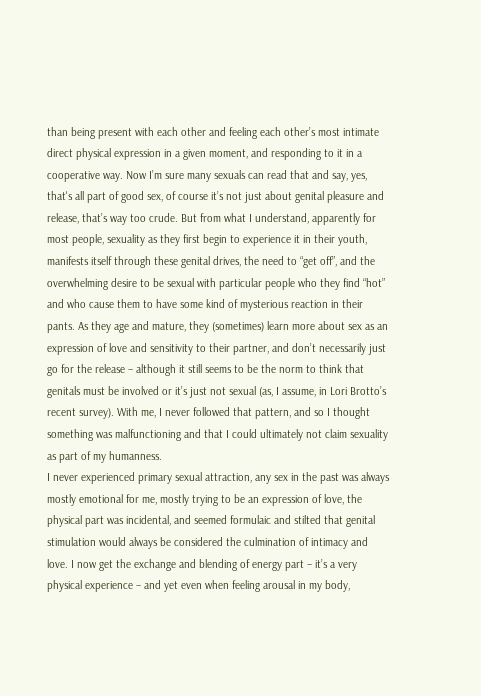than being present with each other and feeling each other’s most intimate direct physical expression in a given moment, and responding to it in a cooperative way. Now I’m sure many sexuals can read that and say, yes, that's all part of good sex, of course it’s not just about genital pleasure and release, that’s way too crude. But from what I understand, apparently for most people, sexuality as they first begin to experience it in their youth, manifests itself through these genital drives, the need to “get off”, and the overwhelming desire to be sexual with particular people who they find “hot” and who cause them to have some kind of mysterious reaction in their pants. As they age and mature, they (sometimes) learn more about sex as an expression of love and sensitivity to their partner, and don’t necessarily just go for the release – although it still seems to be the norm to think that genitals must be involved or it’s just not sexual (as, I assume, in Lori Brotto’s recent survey). With me, I never followed that pattern, and so I thought something was malfunctioning and that I could ultimately not claim sexuality as part of my humanness.
I never experienced primary sexual attraction, any sex in the past was always mostly emotional for me, mostly trying to be an expression of love, the physical part was incidental, and seemed formulaic and stilted that genital stimulation would always be considered the culmination of intimacy and love. I now get the exchange and blending of energy part – it’s a very physical experience – and yet even when feeling arousal in my body,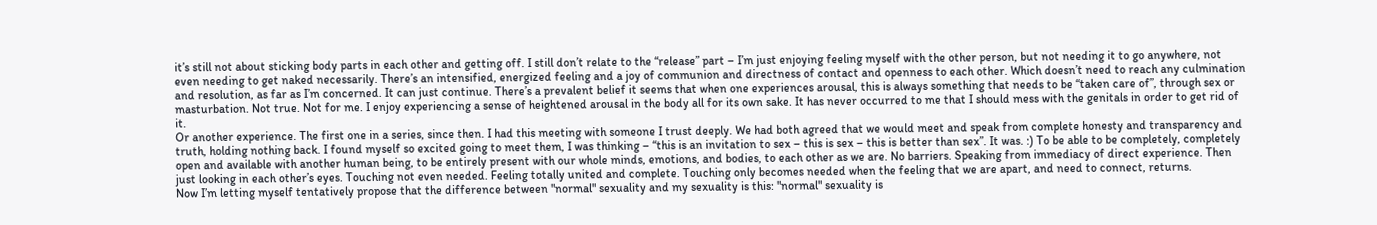it’s still not about sticking body parts in each other and getting off. I still don’t relate to the “release” part – I’m just enjoying feeling myself with the other person, but not needing it to go anywhere, not even needing to get naked necessarily. There’s an intensified, energized feeling and a joy of communion and directness of contact and openness to each other. Which doesn’t need to reach any culmination and resolution, as far as I’m concerned. It can just continue. There’s a prevalent belief it seems that when one experiences arousal, this is always something that needs to be “taken care of”, through sex or masturbation. Not true. Not for me. I enjoy experiencing a sense of heightened arousal in the body all for its own sake. It has never occurred to me that I should mess with the genitals in order to get rid of it.
Or another experience. The first one in a series, since then. I had this meeting with someone I trust deeply. We had both agreed that we would meet and speak from complete honesty and transparency and truth, holding nothing back. I found myself so excited going to meet them, I was thinking – “this is an invitation to sex – this is sex – this is better than sex”. It was. :) To be able to be completely, completely open and available with another human being, to be entirely present with our whole minds, emotions, and bodies, to each other as we are. No barriers. Speaking from immediacy of direct experience. Then just looking in each other’s eyes. Touching not even needed. Feeling totally united and complete. Touching only becomes needed when the feeling that we are apart, and need to connect, returns.
Now I’m letting myself tentatively propose that the difference between "normal" sexuality and my sexuality is this: "normal" sexuality is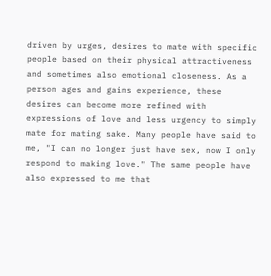driven by urges, desires to mate with specific people based on their physical attractiveness and sometimes also emotional closeness. As a person ages and gains experience, these desires can become more refined with expressions of love and less urgency to simply mate for mating sake. Many people have said to me, "I can no longer just have sex, now I only respond to making love." The same people have also expressed to me that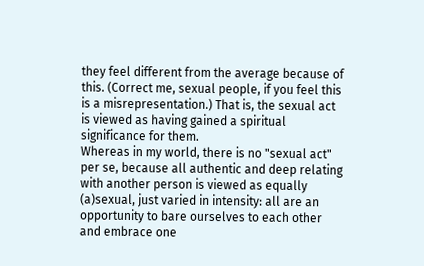they feel different from the average because of this. (Correct me, sexual people, if you feel this is a misrepresentation.) That is, the sexual act is viewed as having gained a spiritual significance for them.
Whereas in my world, there is no "sexual act" per se, because all authentic and deep relating with another person is viewed as equally (a)sexual, just varied in intensity: all are an opportunity to bare ourselves to each other and embrace one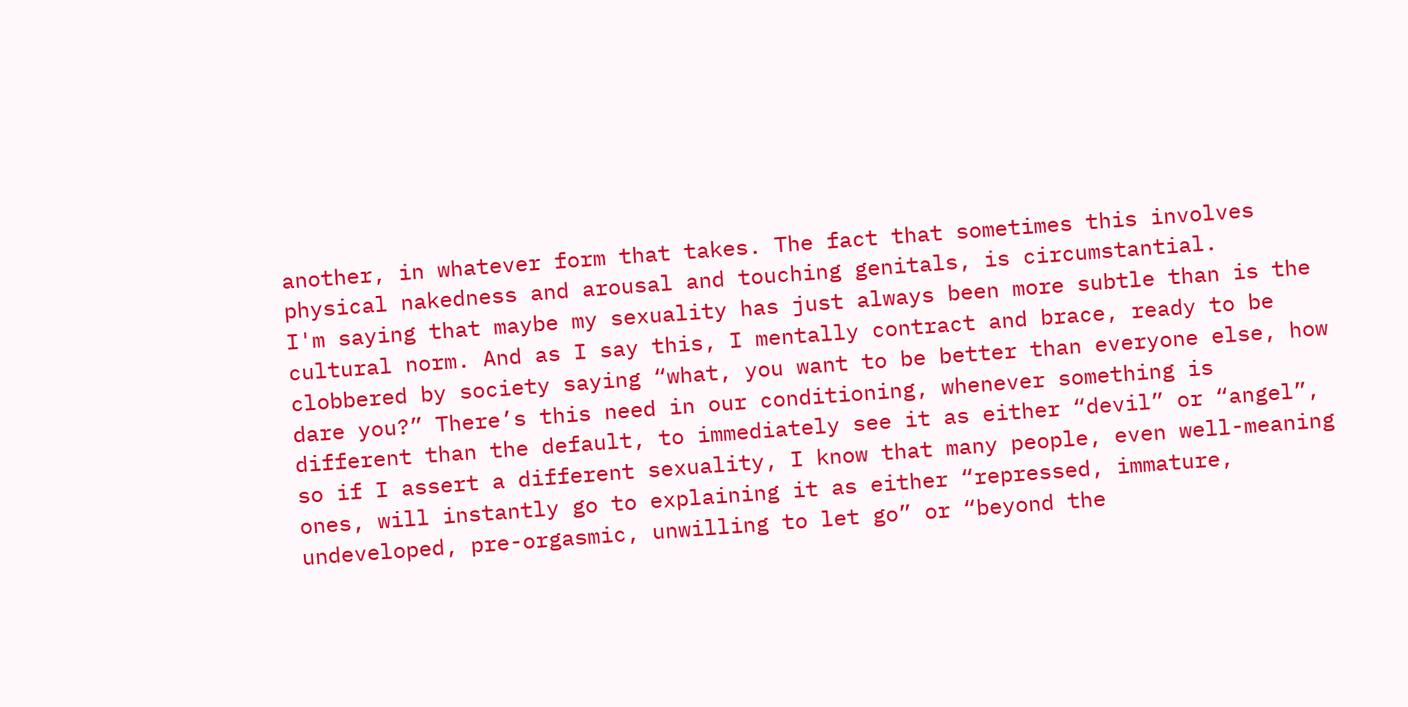another, in whatever form that takes. The fact that sometimes this involves physical nakedness and arousal and touching genitals, is circumstantial.
I'm saying that maybe my sexuality has just always been more subtle than is the cultural norm. And as I say this, I mentally contract and brace, ready to be clobbered by society saying “what, you want to be better than everyone else, how dare you?” There’s this need in our conditioning, whenever something is different than the default, to immediately see it as either “devil” or “angel”, so if I assert a different sexuality, I know that many people, even well-meaning ones, will instantly go to explaining it as either “repressed, immature, undeveloped, pre-orgasmic, unwilling to let go” or “beyond the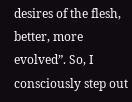desires of the flesh, better, more evolved”. So, I consciously step out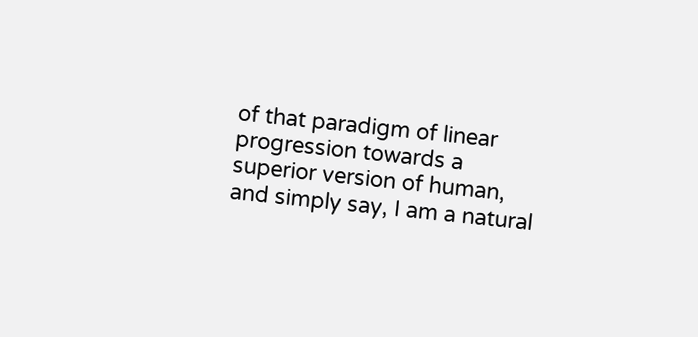of that paradigm of linear progression towards a superior version of human, and simply say, I am a natural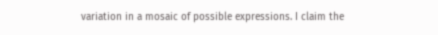variation in a mosaic of possible expressions. I claim the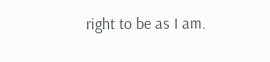right to be as I am.